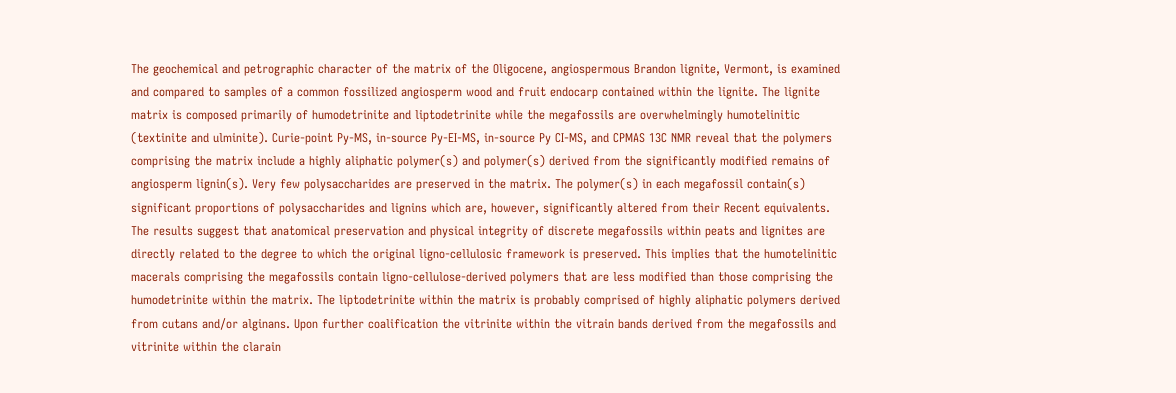The geochemical and petrographic character of the matrix of the Oligocene, angiospermous Brandon lignite, Vermont, is examined and compared to samples of a common fossilized angiosperm wood and fruit endocarp contained within the lignite. The lignite matrix is composed primarily of humodetrinite and liptodetrinite while the megafossils are overwhelmingly humotelinitic (textinite and ulminite). Curie-point Py-MS, in-source Py-EI-MS, in-source Py CI-MS, and CPMAS 13C NMR reveal that the polymers comprising the matrix include a highly aliphatic polymer(s) and polymer(s) derived from the significantly modified remains of angiosperm lignin(s). Very few polysaccharides are preserved in the matrix. The polymer(s) in each megafossil contain(s) significant proportions of polysaccharides and lignins which are, however, significantly altered from their Recent equivalents. The results suggest that anatomical preservation and physical integrity of discrete megafossils within peats and lignites are directly related to the degree to which the original ligno-cellulosic framework is preserved. This implies that the humotelinitic macerals comprising the megafossils contain ligno-cellulose-derived polymers that are less modified than those comprising the humodetrinite within the matrix. The liptodetrinite within the matrix is probably comprised of highly aliphatic polymers derived from cutans and/or alginans. Upon further coalification the vitrinite within the vitrain bands derived from the megafossils and vitrinite within the clarain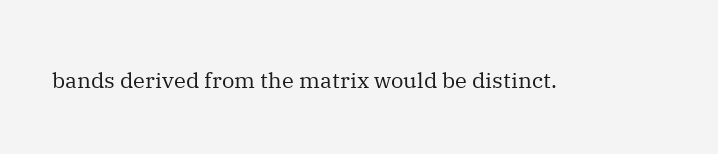bands derived from the matrix would be distinct.